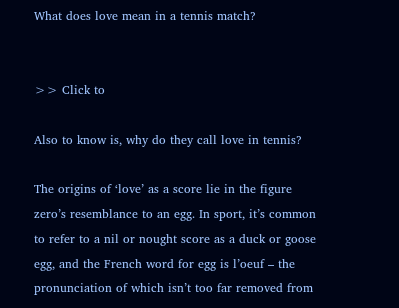What does love mean in a tennis match?


>> Click to

Also to know is, why do they call love in tennis?

The origins of ‘love’ as a score lie in the figure zero’s resemblance to an egg. In sport, it’s common to refer to a nil or nought score as a duck or goose egg, and the French word for egg is l’oeuf – the pronunciation of which isn’t too far removed from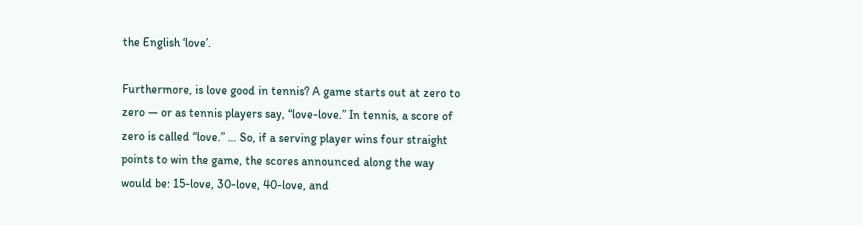the English ‘love’.

Furthermore, is love good in tennis? A game starts out at zero to zero — or as tennis players say, “love-love.” In tennis, a score of zero is called “love.” … So, if a serving player wins four straight points to win the game, the scores announced along the way would be: 15-love, 30-love, 40-love, and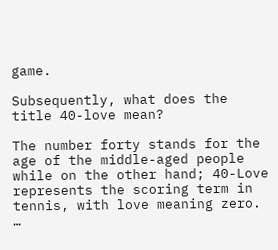game.

Subsequently, what does the title 40-love mean?

The number forty stands for the age of the middle-aged people while on the other hand; 40-Love represents the scoring term in tennis, with love meaning zero. …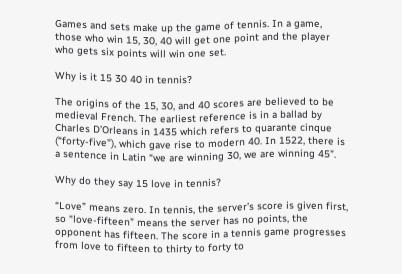Games and sets make up the game of tennis. In a game, those who win 15, 30, 40 will get one point and the player who gets six points will win one set.

Why is it 15 30 40 in tennis?

The origins of the 15, 30, and 40 scores are believed to be medieval French. The earliest reference is in a ballad by Charles D’Orleans in 1435 which refers to quarante cinque (“forty-five”), which gave rise to modern 40. In 1522, there is a sentence in Latin “we are winning 30, we are winning 45”.

Why do they say 15 love in tennis?

“Love” means zero. In tennis, the server’s score is given first, so “love-fifteen” means the server has no points, the opponent has fifteen. The score in a tennis game progresses from love to fifteen to thirty to forty to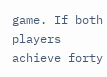game. If both players achieve forty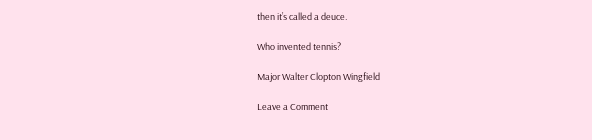then it’s called a deuce.

Who invented tennis?

Major Walter Clopton Wingfield

Leave a Comment